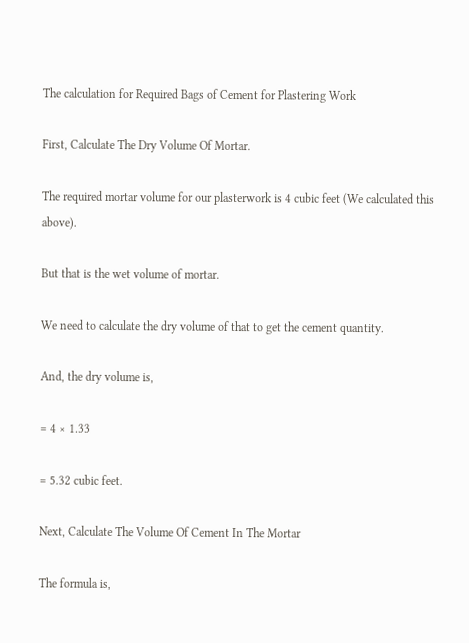The calculation for Required Bags of Cement for Plastering Work

First, Calculate The Dry Volume Of Mortar.

The required mortar volume for our plasterwork is 4 cubic feet (We calculated this above).

But that is the wet volume of mortar.

We need to calculate the dry volume of that to get the cement quantity.

And, the dry volume is,

= 4 × 1.33

= 5.32 cubic feet.

Next, Calculate The Volume Of Cement In The Mortar

The formula is,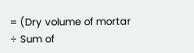= (Dry volume of mortar ÷ Sum of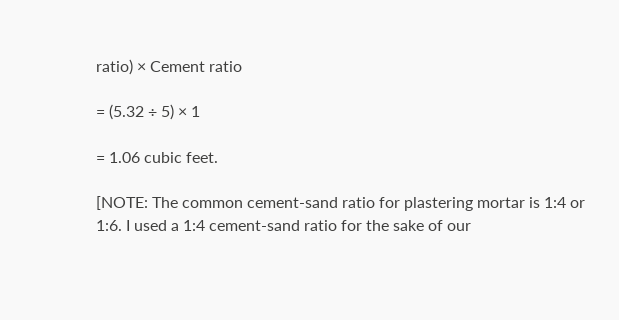ratio) × Cement ratio

= (5.32 ÷ 5) × 1

= 1.06 cubic feet.

[NOTE: The common cement-sand ratio for plastering mortar is 1:4 or 1:6. I used a 1:4 cement-sand ratio for the sake of our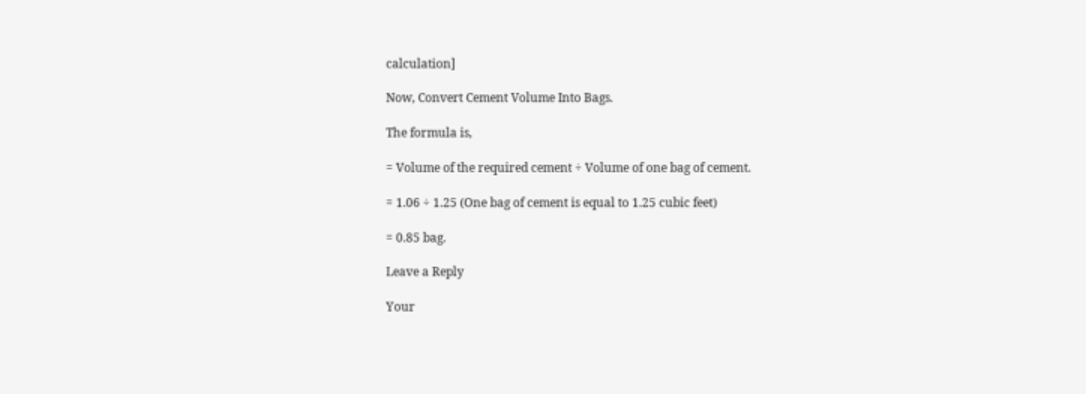calculation]

Now, Convert Cement Volume Into Bags.

The formula is,

= Volume of the required cement ÷ Volume of one bag of cement.

= 1.06 ÷ 1.25 (One bag of cement is equal to 1.25 cubic feet)

= 0.85 bag.

Leave a Reply

Your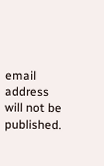email address will not be published.